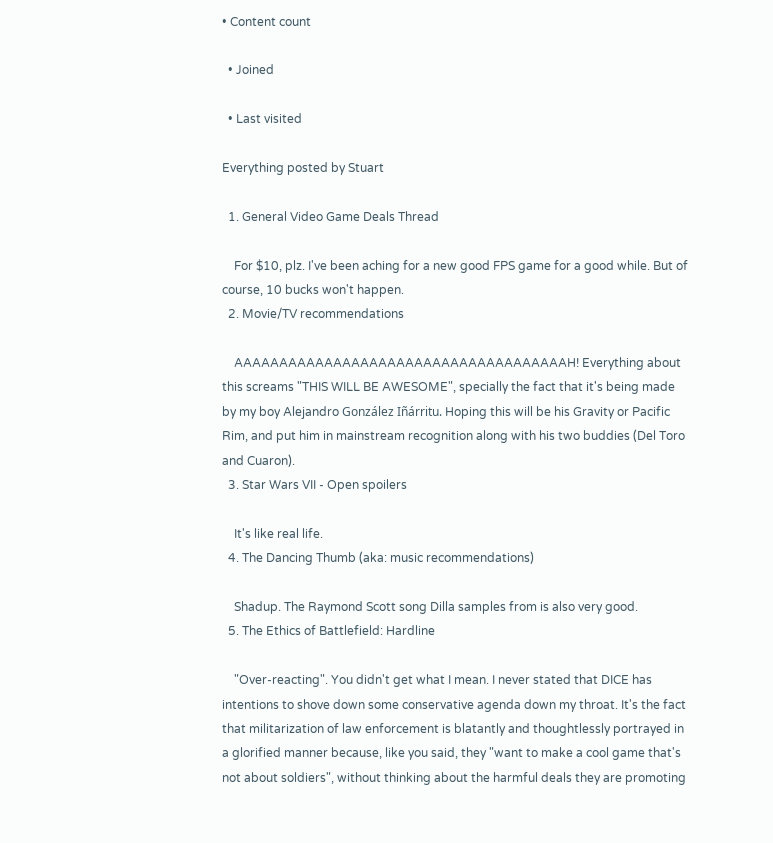• Content count

  • Joined

  • Last visited

Everything posted by Stuart

  1. General Video Game Deals Thread

    For $10, plz. I've been aching for a new good FPS game for a good while. But of course, 10 bucks won't happen.
  2. Movie/TV recommendations

    AAAAAAAAAAAAAAAAAAAAAAAAAAAAAAAAAAAAAH! Everything about this screams "THIS WILL BE AWESOME", specially the fact that it's being made by my boy Alejandro González Iñárritu. Hoping this will be his Gravity or Pacific Rim, and put him in mainstream recognition along with his two buddies (Del Toro and Cuaron).
  3. Star Wars VII - Open spoilers

    It's like real life.
  4. The Dancing Thumb (aka: music recommendations)

    Shadup. The Raymond Scott song Dilla samples from is also very good.
  5. The Ethics of Battlefield: Hardline

    "Over-reacting". You didn't get what I mean. I never stated that DICE has intentions to shove down some conservative agenda down my throat. It's the fact that militarization of law enforcement is blatantly and thoughtlessly portrayed in a glorified manner because, like you said, they "want to make a cool game that's not about soldiers", without thinking about the harmful deals they are promoting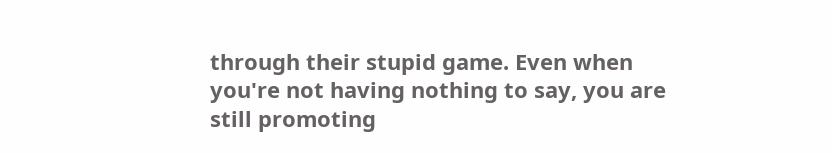through their stupid game. Even when you're not having nothing to say, you are still promoting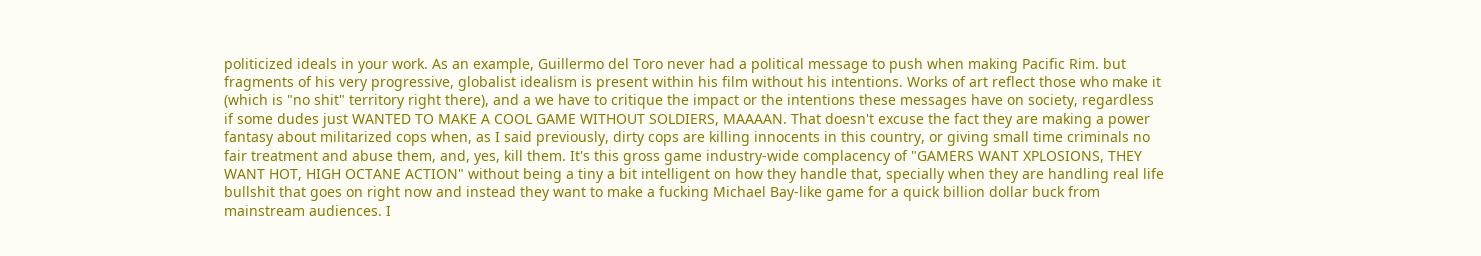politicized ideals in your work. As an example, Guillermo del Toro never had a political message to push when making Pacific Rim. but fragments of his very progressive, globalist idealism is present within his film without his intentions. Works of art reflect those who make it (which is "no shit" territory right there), and a we have to critique the impact or the intentions these messages have on society, regardless if some dudes just WANTED TO MAKE A COOL GAME WITHOUT SOLDIERS, MAAAAN. That doesn't excuse the fact they are making a power fantasy about militarized cops when, as I said previously, dirty cops are killing innocents in this country, or giving small time criminals no fair treatment and abuse them, and, yes, kill them. It's this gross game industry-wide complacency of "GAMERS WANT XPLOSIONS, THEY WANT HOT, HIGH OCTANE ACTION" without being a tiny a bit intelligent on how they handle that, specially when they are handling real life bullshit that goes on right now and instead they want to make a fucking Michael Bay-like game for a quick billion dollar buck from mainstream audiences. I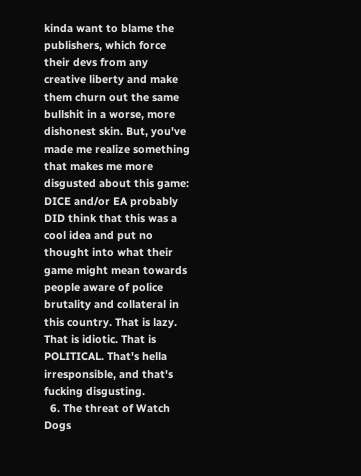kinda want to blame the publishers, which force their devs from any creative liberty and make them churn out the same bullshit in a worse, more dishonest skin. But, you've made me realize something that makes me more disgusted about this game: DICE and/or EA probably DID think that this was a cool idea and put no thought into what their game might mean towards people aware of police brutality and collateral in this country. That is lazy. That is idiotic. That is POLITICAL. That's hella irresponsible, and that's fucking disgusting.
  6. The threat of Watch Dogs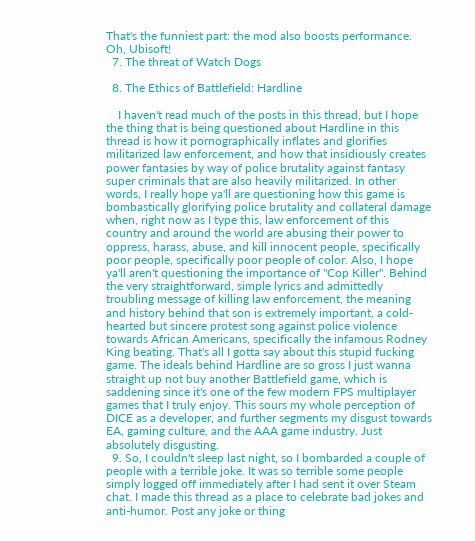That's the funniest part: the mod also boosts performance. Oh, Ubisoft!
  7. The threat of Watch Dogs

  8. The Ethics of Battlefield: Hardline

    I haven't read much of the posts in this thread, but I hope the thing that is being questioned about Hardline in this thread is how it pornographically inflates and glorifies militarized law enforcement, and how that insidiously creates power fantasies by way of police brutality against fantasy super criminals that are also heavily militarized. In other words, I really hope ya'll are questioning how this game is bombastically glorifying police brutality and collateral damage when, right now as I type this, law enforcement of this country and around the world are abusing their power to oppress, harass, abuse, and kill innocent people, specifically poor people, specifically poor people of color. Also, I hope ya'll aren't questioning the importance of "Cop Killer". Behind the very straightforward, simple lyrics and admittedly troubling message of killing law enforcement, the meaning and history behind that son is extremely important, a cold-hearted but sincere protest song against police violence towards African Americans, specifically the infamous Rodney King beating. That's all I gotta say about this stupid fucking game. The ideals behind Hardline are so gross I just wanna straight up not buy another Battlefield game, which is saddening since it's one of the few modern FPS multiplayer games that I truly enjoy. This sours my whole perception of DICE as a developer, and further segments my disgust towards EA, gaming culture, and the AAA game industry. Just absolutely disgusting.
  9. So, I couldn't sleep last night, so I bombarded a couple of people with a terrible joke. It was so terrible some people simply logged off immediately after I had sent it over Steam chat. I made this thread as a place to celebrate bad jokes and anti-humor. Post any joke or thing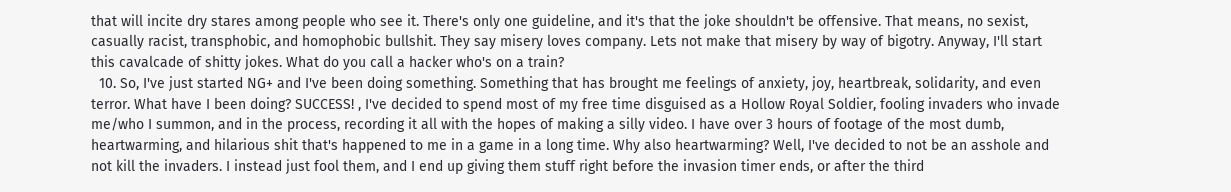that will incite dry stares among people who see it. There's only one guideline, and it's that the joke shouldn't be offensive. That means, no sexist, casually racist, transphobic, and homophobic bullshit. They say misery loves company. Lets not make that misery by way of bigotry. Anyway, I'll start this cavalcade of shitty jokes. What do you call a hacker who's on a train?
  10. So, I've just started NG+ and I've been doing something. Something that has brought me feelings of anxiety, joy, heartbreak, solidarity, and even terror. What have I been doing? SUCCESS! , I've decided to spend most of my free time disguised as a Hollow Royal Soldier, fooling invaders who invade me/who I summon, and in the process, recording it all with the hopes of making a silly video. I have over 3 hours of footage of the most dumb, heartwarming, and hilarious shit that's happened to me in a game in a long time. Why also heartwarming? Well, I've decided to not be an asshole and not kill the invaders. I instead just fool them, and I end up giving them stuff right before the invasion timer ends, or after the third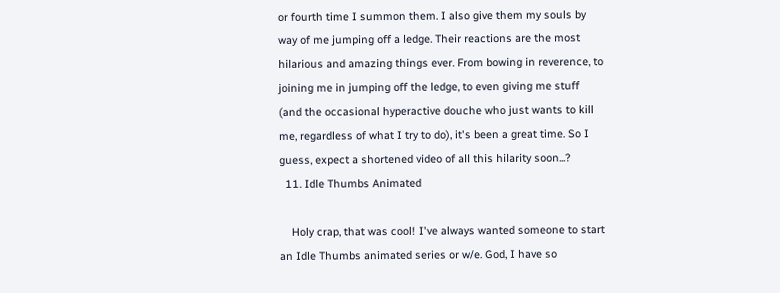or fourth time I summon them. I also give them my souls by way of me jumping off a ledge. Their reactions are the most hilarious and amazing things ever. From bowing in reverence, to joining me in jumping off the ledge, to even giving me stuff (and the occasional hyperactive douche who just wants to kill me, regardless of what I try to do), it's been a great time. So I guess, expect a shortened video of all this hilarity soon...?
  11. Idle Thumbs Animated

    Holy crap, that was cool! I've always wanted someone to start an Idle Thumbs animated series or w/e. God, I have so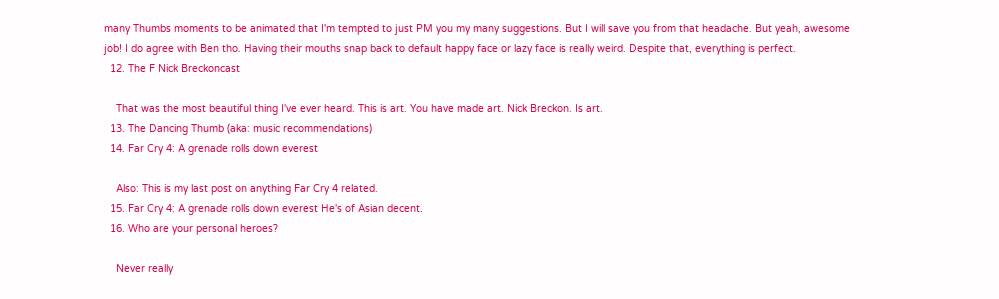many Thumbs moments to be animated that I'm tempted to just PM you my many suggestions. But I will save you from that headache. But yeah, awesome job! I do agree with Ben tho. Having their mouths snap back to default happy face or lazy face is really weird. Despite that, everything is perfect.
  12. The F Nick Breckoncast

    That was the most beautiful thing I've ever heard. This is art. You have made art. Nick Breckon. Is art.
  13. The Dancing Thumb (aka: music recommendations)
  14. Far Cry 4: A grenade rolls down everest

    Also: This is my last post on anything Far Cry 4 related.
  15. Far Cry 4: A grenade rolls down everest He's of Asian decent.
  16. Who are your personal heroes?

    Never really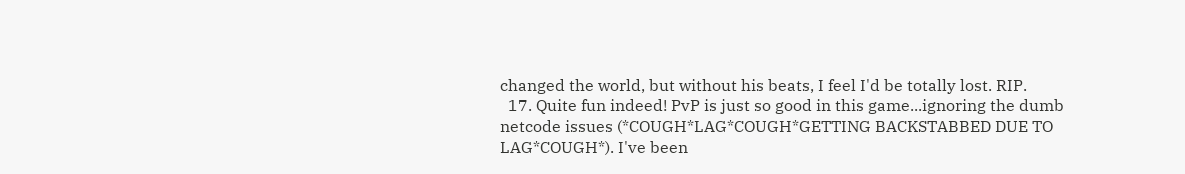changed the world, but without his beats, I feel I'd be totally lost. RIP.
  17. Quite fun indeed! PvP is just so good in this game...ignoring the dumb netcode issues (*COUGH*LAG*COUGH*GETTING BACKSTABBED DUE TO LAG*COUGH*). I've been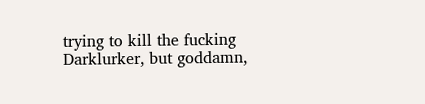trying to kill the fucking Darklurker, but goddamn,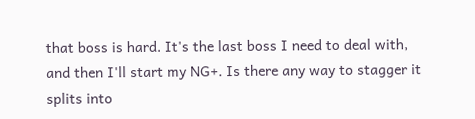that boss is hard. It's the last boss I need to deal with, and then I'll start my NG+. Is there any way to stagger it splits into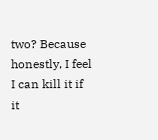two? Because honestly, I feel I can kill it if it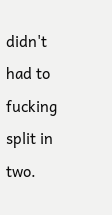didn't had to fucking split in two.